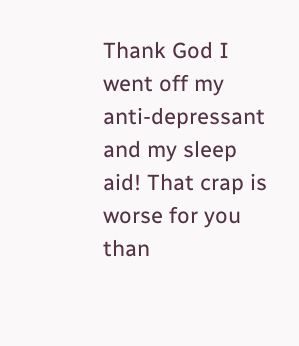Thank God I went off my anti-depressant and my sleep aid! That crap is worse for you than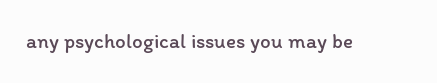any psychological issues you may be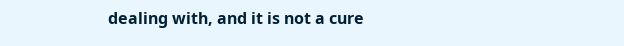dealing with, and it is not a cure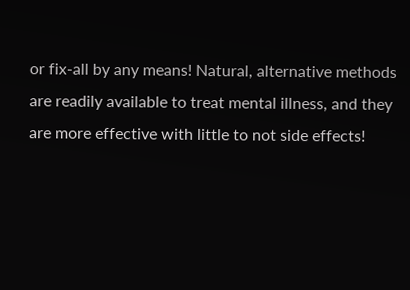or fix-all by any means! Natural, alternative methods are readily available to treat mental illness, and they are more effective with little to not side effects!